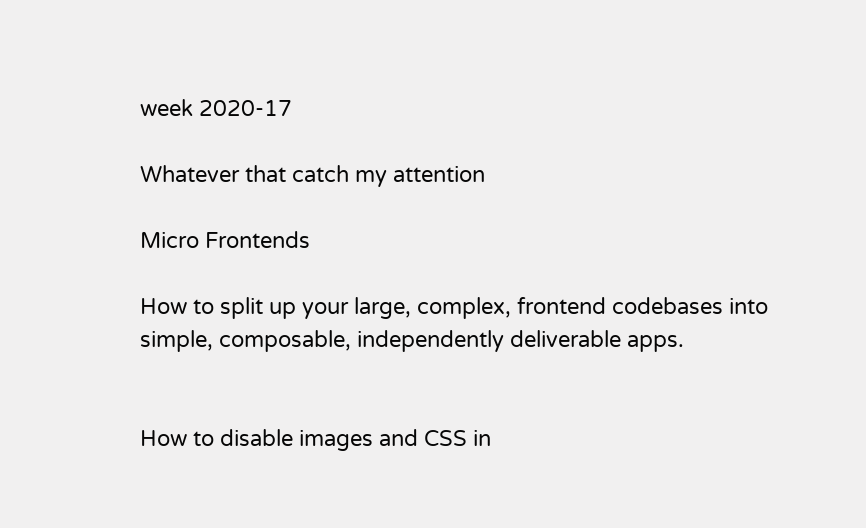week 2020-17

Whatever that catch my attention

Micro Frontends

How to split up your large, complex, frontend codebases into simple, composable, independently deliverable apps.


How to disable images and CSS in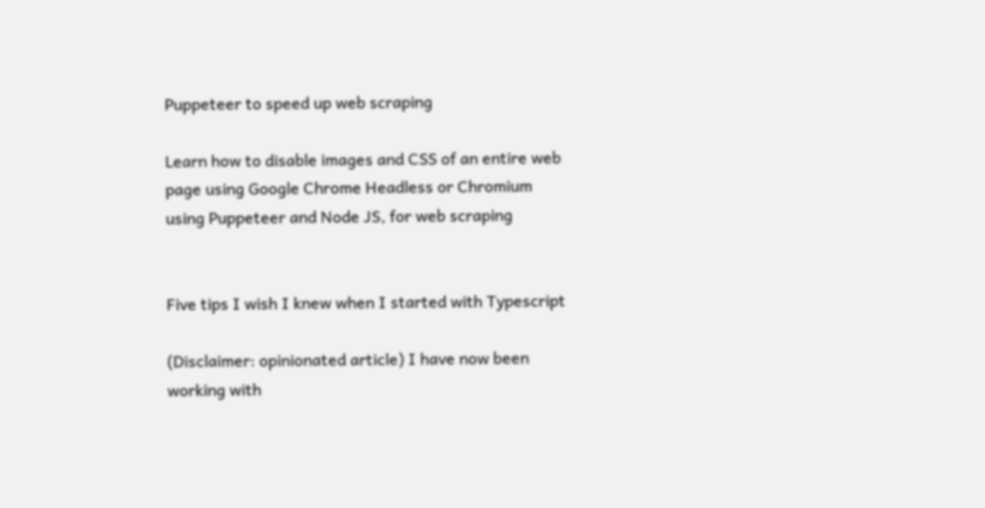Puppeteer to speed up web scraping

Learn how to disable images and CSS of an entire web page using Google Chrome Headless or Chromium using Puppeteer and Node JS, for web scraping


Five tips I wish I knew when I started with Typescript

(Disclaimer: opinionated article) I have now been working with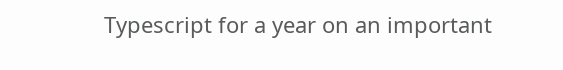Typescript for a year on an important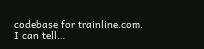codebase for trainline.com. I can tell…